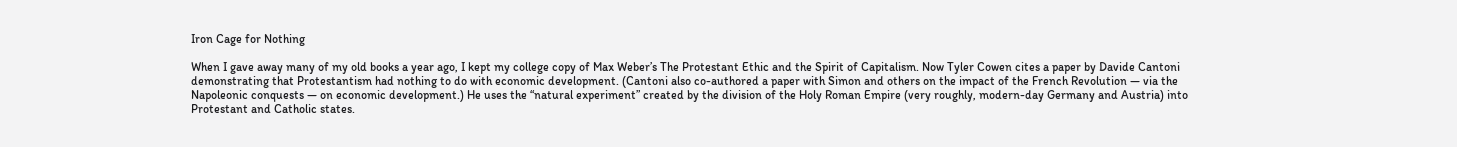Iron Cage for Nothing

When I gave away many of my old books a year ago, I kept my college copy of Max Weber’s The Protestant Ethic and the Spirit of Capitalism. Now Tyler Cowen cites a paper by Davide Cantoni demonstrating that Protestantism had nothing to do with economic development. (Cantoni also co-authored a paper with Simon and others on the impact of the French Revolution — via the Napoleonic conquests — on economic development.) He uses the “natural experiment” created by the division of the Holy Roman Empire (very roughly, modern-day Germany and Austria) into Protestant and Catholic states.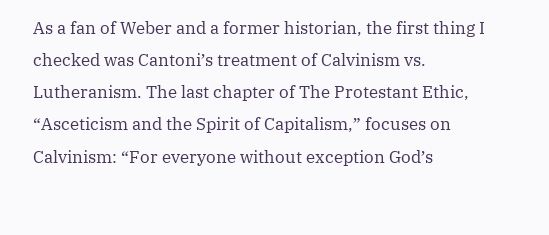As a fan of Weber and a former historian, the first thing I checked was Cantoni’s treatment of Calvinism vs. Lutheranism. The last chapter of The Protestant Ethic, “Asceticism and the Spirit of Capitalism,” focuses on Calvinism: “For everyone without exception God’s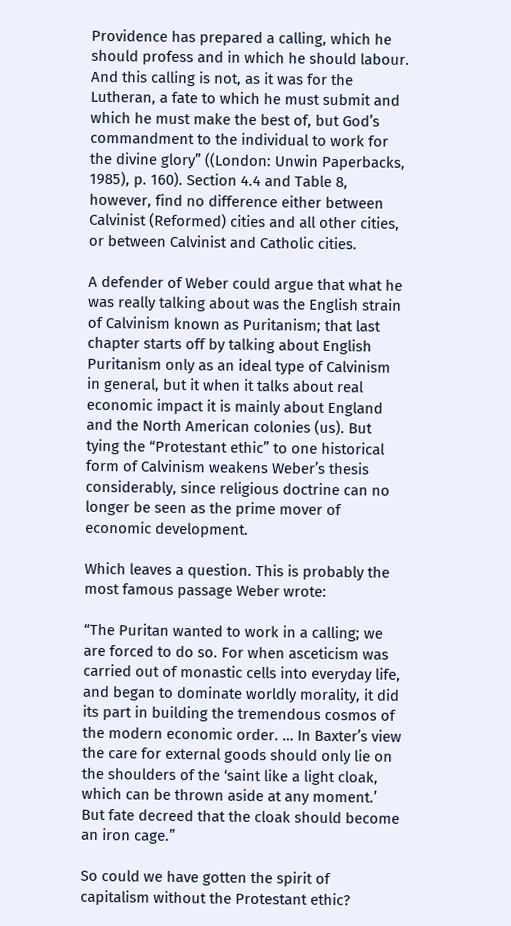Providence has prepared a calling, which he should profess and in which he should labour. And this calling is not, as it was for the Lutheran, a fate to which he must submit and which he must make the best of, but God’s commandment to the individual to work for the divine glory” ((London: Unwin Paperbacks, 1985), p. 160). Section 4.4 and Table 8, however, find no difference either between Calvinist (Reformed) cities and all other cities, or between Calvinist and Catholic cities.

A defender of Weber could argue that what he was really talking about was the English strain of Calvinism known as Puritanism; that last chapter starts off by talking about English Puritanism only as an ideal type of Calvinism in general, but it when it talks about real economic impact it is mainly about England and the North American colonies (us). But tying the “Protestant ethic” to one historical form of Calvinism weakens Weber’s thesis considerably, since religious doctrine can no longer be seen as the prime mover of economic development.

Which leaves a question. This is probably the most famous passage Weber wrote:

“The Puritan wanted to work in a calling; we are forced to do so. For when asceticism was carried out of monastic cells into everyday life, and began to dominate worldly morality, it did its part in building the tremendous cosmos of the modern economic order. … In Baxter’s view the care for external goods should only lie on the shoulders of the ‘saint like a light cloak, which can be thrown aside at any moment.’ But fate decreed that the cloak should become an iron cage.”

So could we have gotten the spirit of capitalism without the Protestant ethic?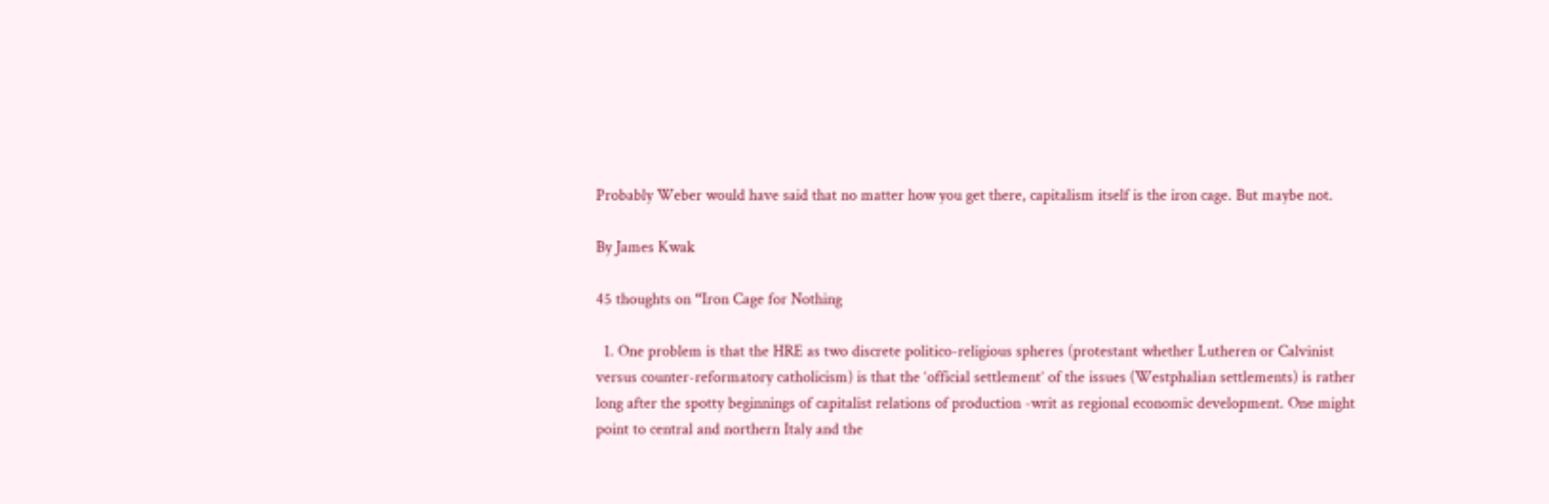Probably Weber would have said that no matter how you get there, capitalism itself is the iron cage. But maybe not.

By James Kwak

45 thoughts on “Iron Cage for Nothing

  1. One problem is that the HRE as two discrete politico-religious spheres (protestant whether Lutheren or Calvinist versus counter-reformatory catholicism) is that the ‘official settlement’ of the issues (Westphalian settlements) is rather long after the spotty beginnings of capitalist relations of production -writ as regional economic development. One might point to central and northern Italy and the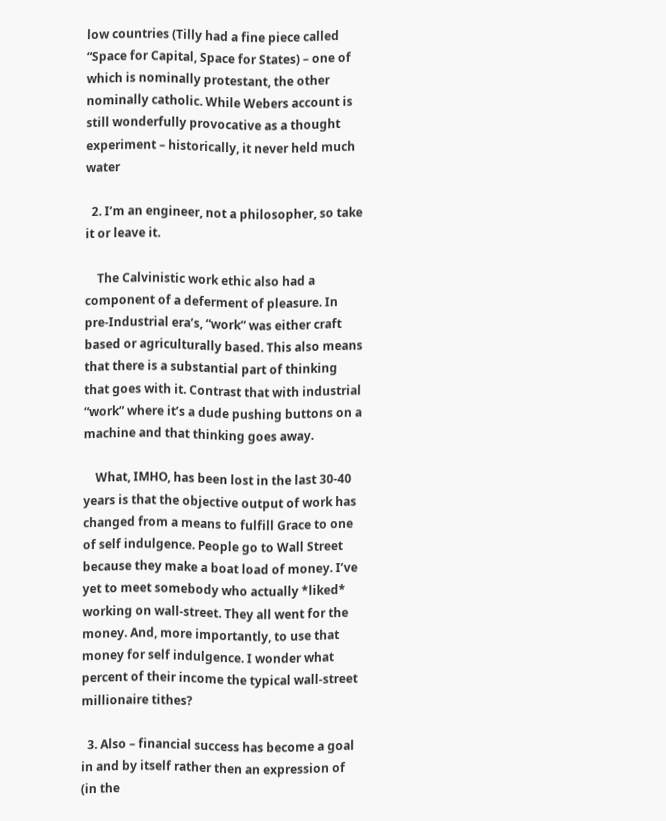low countries (Tilly had a fine piece called “Space for Capital, Space for States) – one of which is nominally protestant, the other nominally catholic. While Webers account is still wonderfully provocative as a thought experiment – historically, it never held much water

  2. I’m an engineer, not a philosopher, so take it or leave it.

    The Calvinistic work ethic also had a component of a deferment of pleasure. In pre-Industrial era’s, “work” was either craft based or agriculturally based. This also means that there is a substantial part of thinking that goes with it. Contrast that with industrial “work” where it’s a dude pushing buttons on a machine and that thinking goes away.

    What, IMHO, has been lost in the last 30-40 years is that the objective output of work has changed from a means to fulfill Grace to one of self indulgence. People go to Wall Street because they make a boat load of money. I’ve yet to meet somebody who actually *liked* working on wall-street. They all went for the money. And, more importantly, to use that money for self indulgence. I wonder what percent of their income the typical wall-street millionaire tithes?

  3. Also – financial success has become a goal in and by itself rather then an expression of (in the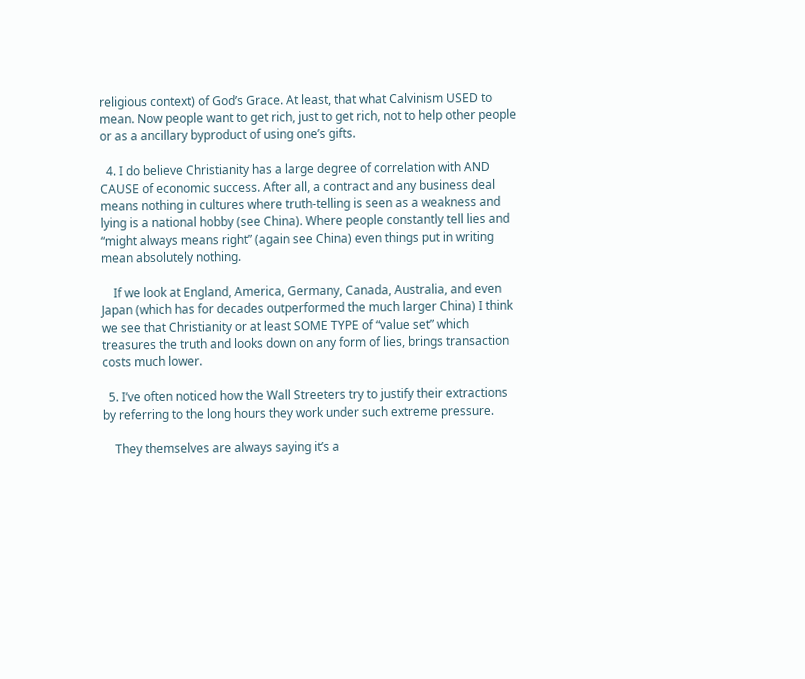religious context) of God’s Grace. At least, that what Calvinism USED to mean. Now people want to get rich, just to get rich, not to help other people or as a ancillary byproduct of using one’s gifts.

  4. I do believe Christianity has a large degree of correlation with AND CAUSE of economic success. After all, a contract and any business deal means nothing in cultures where truth-telling is seen as a weakness and lying is a national hobby (see China). Where people constantly tell lies and “might always means right” (again see China) even things put in writing mean absolutely nothing.

    If we look at England, America, Germany, Canada, Australia, and even Japan (which has for decades outperformed the much larger China) I think we see that Christianity or at least SOME TYPE of “value set” which treasures the truth and looks down on any form of lies, brings transaction costs much lower.

  5. I’ve often noticed how the Wall Streeters try to justify their extractions by referring to the long hours they work under such extreme pressure.

    They themselves are always saying it’s a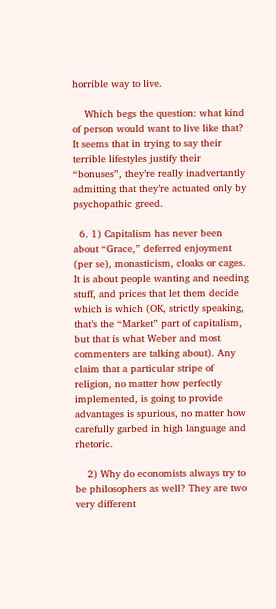horrible way to live.

    Which begs the question: what kind of person would want to live like that? It seems that in trying to say their terrible lifestyles justify their “bonuses”, they’re really inadvertantly admitting that they’re actuated only by psychopathic greed.

  6. 1) Capitalism has never been about “Grace,” deferred enjoyment (per se), monasticism, cloaks or cages. It is about people wanting and needing stuff, and prices that let them decide which is which (OK, strictly speaking, that’s the “Market” part of capitalism, but that is what Weber and most commenters are talking about). Any claim that a particular stripe of religion, no matter how perfectly implemented, is going to provide advantages is spurious, no matter how carefully garbed in high language and rhetoric.

    2) Why do economists always try to be philosophers as well? They are two very different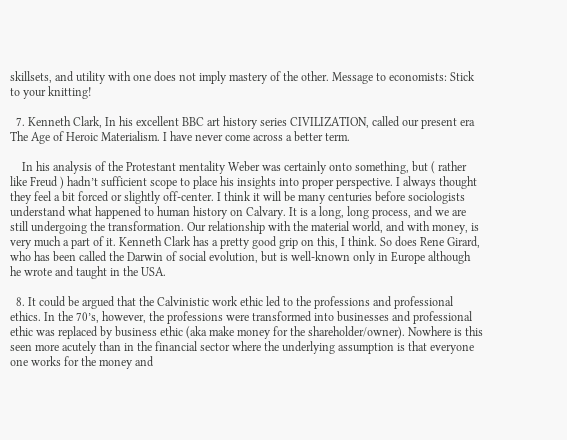skillsets, and utility with one does not imply mastery of the other. Message to economists: Stick to your knitting!

  7. Kenneth Clark, In his excellent BBC art history series CIVILIZATION, called our present era The Age of Heroic Materialism. I have never come across a better term.

    In his analysis of the Protestant mentality Weber was certainly onto something, but ( rather like Freud ) hadn’t sufficient scope to place his insights into proper perspective. I always thought they feel a bit forced or slightly off-center. I think it will be many centuries before sociologists understand what happened to human history on Calvary. It is a long, long process, and we are still undergoing the transformation. Our relationship with the material world, and with money, is very much a part of it. Kenneth Clark has a pretty good grip on this, I think. So does Rene Girard, who has been called the Darwin of social evolution, but is well-known only in Europe although he wrote and taught in the USA.

  8. It could be argued that the Calvinistic work ethic led to the professions and professional ethics. In the 70’s, however, the professions were transformed into businesses and professional ethic was replaced by business ethic (aka make money for the shareholder/owner). Nowhere is this seen more acutely than in the financial sector where the underlying assumption is that everyone one works for the money and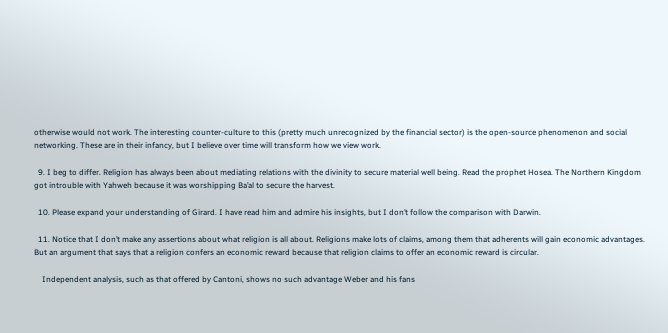otherwise would not work. The interesting counter-culture to this (pretty much unrecognized by the financial sector) is the open-source phenomenon and social networking. These are in their infancy, but I believe over time will transform how we view work.

  9. I beg to differ. Religion has always been about mediating relations with the divinity to secure material well being. Read the prophet Hosea. The Northern Kingdom got introuble with Yahweh because it was worshipping Ba’al to secure the harvest.

  10. Please expand your understanding of Girard. I have read him and admire his insights, but I don’t follow the comparison with Darwin.

  11. Notice that I don’t make any assertions about what religion is all about. Religions make lots of claims, among them that adherents will gain economic advantages. But an argument that says that a religion confers an economic reward because that religion claims to offer an economic reward is circular.

    Independent analysis, such as that offered by Cantoni, shows no such advantage Weber and his fans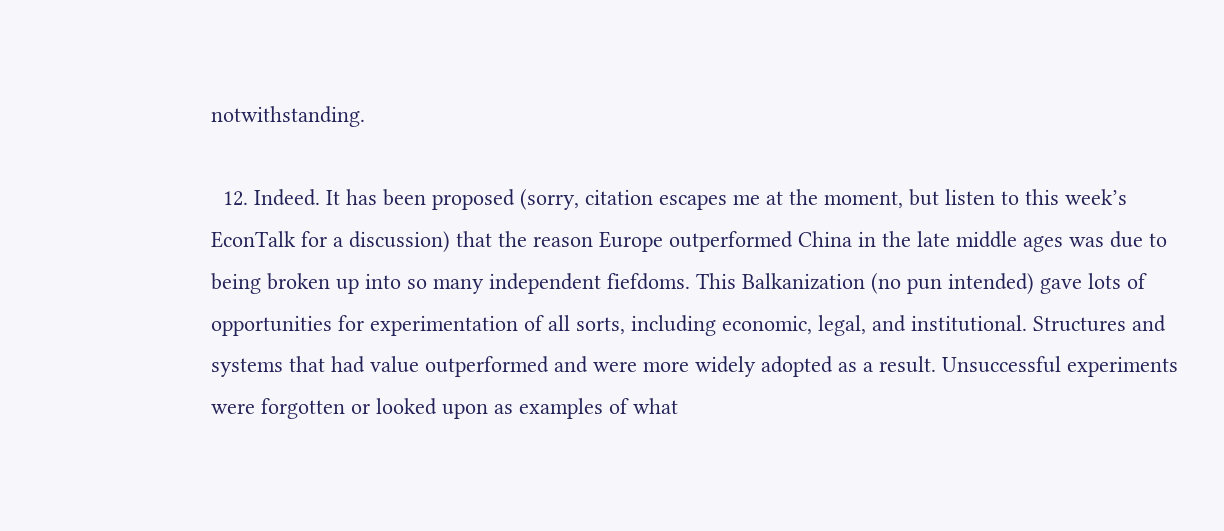notwithstanding.

  12. Indeed. It has been proposed (sorry, citation escapes me at the moment, but listen to this week’s EconTalk for a discussion) that the reason Europe outperformed China in the late middle ages was due to being broken up into so many independent fiefdoms. This Balkanization (no pun intended) gave lots of opportunities for experimentation of all sorts, including economic, legal, and institutional. Structures and systems that had value outperformed and were more widely adopted as a result. Unsuccessful experiments were forgotten or looked upon as examples of what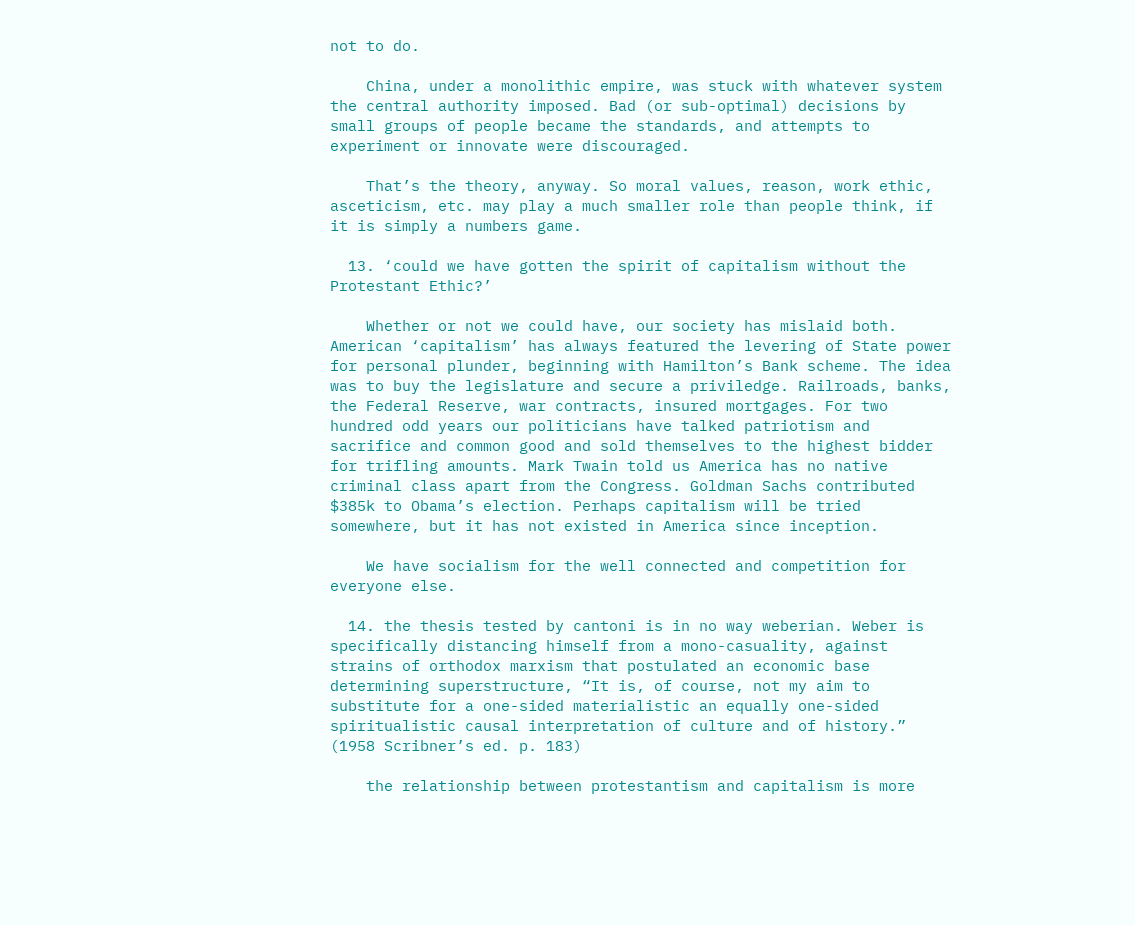not to do.

    China, under a monolithic empire, was stuck with whatever system the central authority imposed. Bad (or sub-optimal) decisions by small groups of people became the standards, and attempts to experiment or innovate were discouraged.

    That’s the theory, anyway. So moral values, reason, work ethic, asceticism, etc. may play a much smaller role than people think, if it is simply a numbers game.

  13. ‘could we have gotten the spirit of capitalism without the Protestant Ethic?’

    Whether or not we could have, our society has mislaid both. American ‘capitalism’ has always featured the levering of State power for personal plunder, beginning with Hamilton’s Bank scheme. The idea was to buy the legislature and secure a priviledge. Railroads, banks, the Federal Reserve, war contracts, insured mortgages. For two hundred odd years our politicians have talked patriotism and sacrifice and common good and sold themselves to the highest bidder for trifling amounts. Mark Twain told us America has no native criminal class apart from the Congress. Goldman Sachs contributed $385k to Obama’s election. Perhaps capitalism will be tried somewhere, but it has not existed in America since inception.

    We have socialism for the well connected and competition for everyone else.

  14. the thesis tested by cantoni is in no way weberian. Weber is specifically distancing himself from a mono-casuality, against strains of orthodox marxism that postulated an economic base determining superstructure, “It is, of course, not my aim to substitute for a one-sided materialistic an equally one-sided spiritualistic causal interpretation of culture and of history.” (1958 Scribner’s ed. p. 183)

    the relationship between protestantism and capitalism is more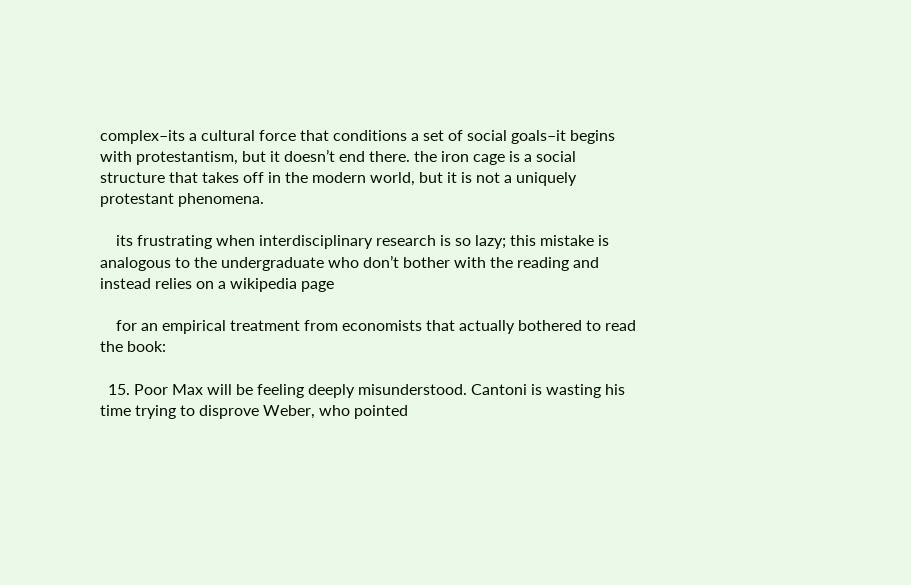complex–its a cultural force that conditions a set of social goals–it begins with protestantism, but it doesn’t end there. the iron cage is a social structure that takes off in the modern world, but it is not a uniquely protestant phenomena.

    its frustrating when interdisciplinary research is so lazy; this mistake is analogous to the undergraduate who don’t bother with the reading and instead relies on a wikipedia page

    for an empirical treatment from economists that actually bothered to read the book:

  15. Poor Max will be feeling deeply misunderstood. Cantoni is wasting his time trying to disprove Weber, who pointed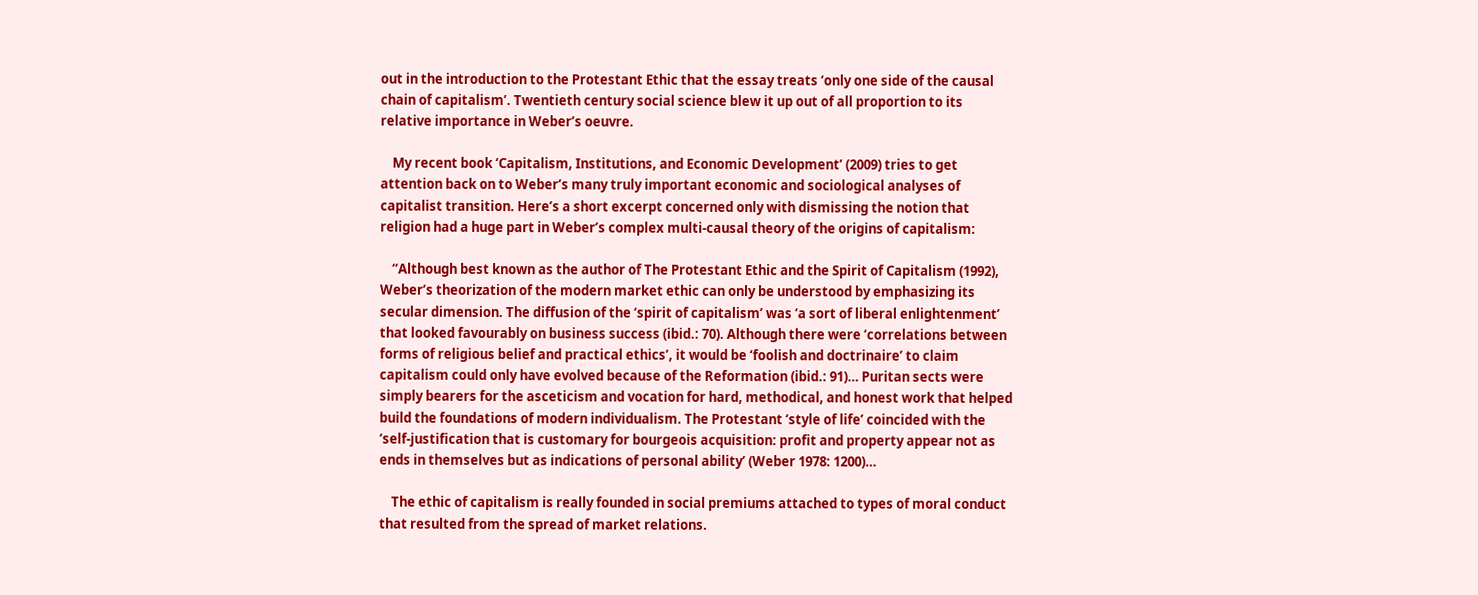out in the introduction to the Protestant Ethic that the essay treats ‘only one side of the causal chain of capitalism’. Twentieth century social science blew it up out of all proportion to its relative importance in Weber’s oeuvre.

    My recent book ‘Capitalism, Institutions, and Economic Development’ (2009) tries to get attention back on to Weber’s many truly important economic and sociological analyses of capitalist transition. Here’s a short excerpt concerned only with dismissing the notion that religion had a huge part in Weber’s complex multi-causal theory of the origins of capitalism:

    “Although best known as the author of The Protestant Ethic and the Spirit of Capitalism (1992), Weber’s theorization of the modern market ethic can only be understood by emphasizing its secular dimension. The diffusion of the ‘spirit of capitalism’ was ‘a sort of liberal enlightenment’ that looked favourably on business success (ibid.: 70). Although there were ‘correlations between forms of religious belief and practical ethics’, it would be ‘foolish and doctrinaire’ to claim capitalism could only have evolved because of the Reformation (ibid.: 91)… Puritan sects were simply bearers for the asceticism and vocation for hard, methodical, and honest work that helped build the foundations of modern individualism. The Protestant ‘style of life’ coincided with the ‘self-justification that is customary for bourgeois acquisition: profit and property appear not as ends in themselves but as indications of personal ability’ (Weber 1978: 1200)…

    The ethic of capitalism is really founded in social premiums attached to types of moral conduct that resulted from the spread of market relations.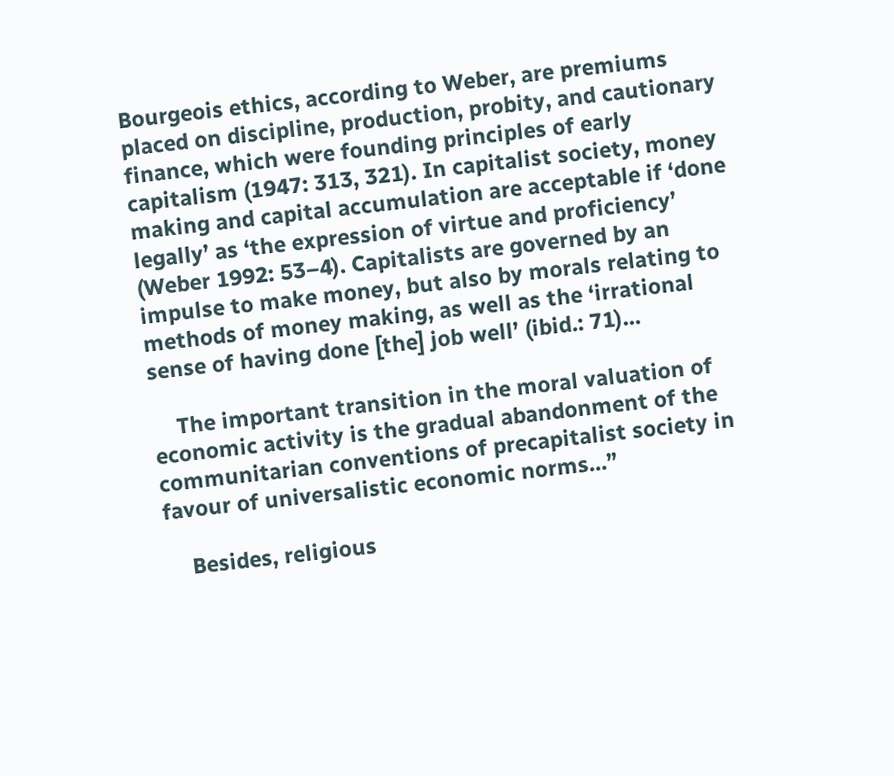Bourgeois ethics, according to Weber, are premiums placed on discipline, production, probity, and cautionary finance, which were founding principles of early capitalism (1947: 313, 321). In capitalist society, money making and capital accumulation are acceptable if ‘done legally’ as ‘the expression of virtue and proficiency’ (Weber 1992: 53–4). Capitalists are governed by an impulse to make money, but also by morals relating to methods of money making, as well as the ‘irrational sense of having done [the] job well’ (ibid.: 71)…

    The important transition in the moral valuation of economic activity is the gradual abandonment of the communitarian conventions of precapitalist society in favour of universalistic economic norms…”

    Besides, religious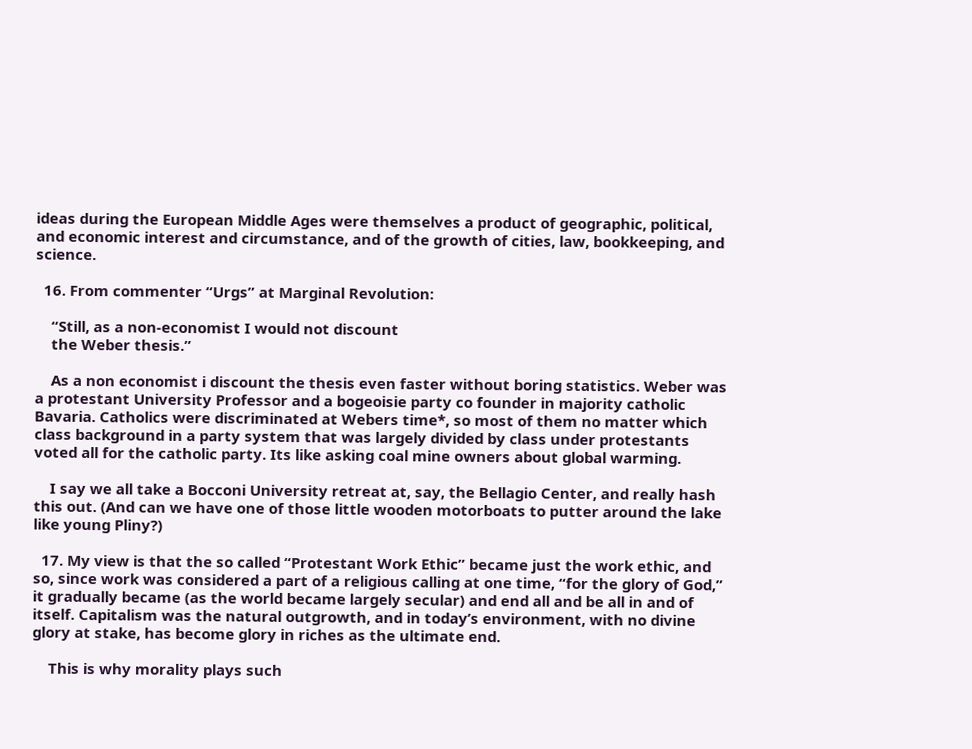ideas during the European Middle Ages were themselves a product of geographic, political, and economic interest and circumstance, and of the growth of cities, law, bookkeeping, and science.

  16. From commenter “Urgs” at Marginal Revolution:

    “Still, as a non-economist I would not discount
    the Weber thesis.”

    As a non economist i discount the thesis even faster without boring statistics. Weber was a protestant University Professor and a bogeoisie party co founder in majority catholic Bavaria. Catholics were discriminated at Webers time*, so most of them no matter which class background in a party system that was largely divided by class under protestants voted all for the catholic party. Its like asking coal mine owners about global warming.

    I say we all take a Bocconi University retreat at, say, the Bellagio Center, and really hash this out. (And can we have one of those little wooden motorboats to putter around the lake like young Pliny?)

  17. My view is that the so called “Protestant Work Ethic” became just the work ethic, and so, since work was considered a part of a religious calling at one time, “for the glory of God,” it gradually became (as the world became largely secular) and end all and be all in and of itself. Capitalism was the natural outgrowth, and in today’s environment, with no divine glory at stake, has become glory in riches as the ultimate end.

    This is why morality plays such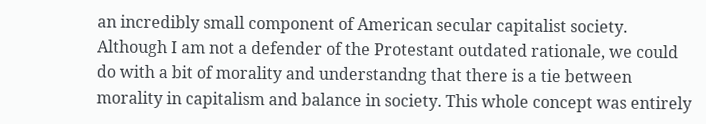an incredibly small component of American secular capitalist society. Although I am not a defender of the Protestant outdated rationale, we could do with a bit of morality and understandng that there is a tie between morality in capitalism and balance in society. This whole concept was entirely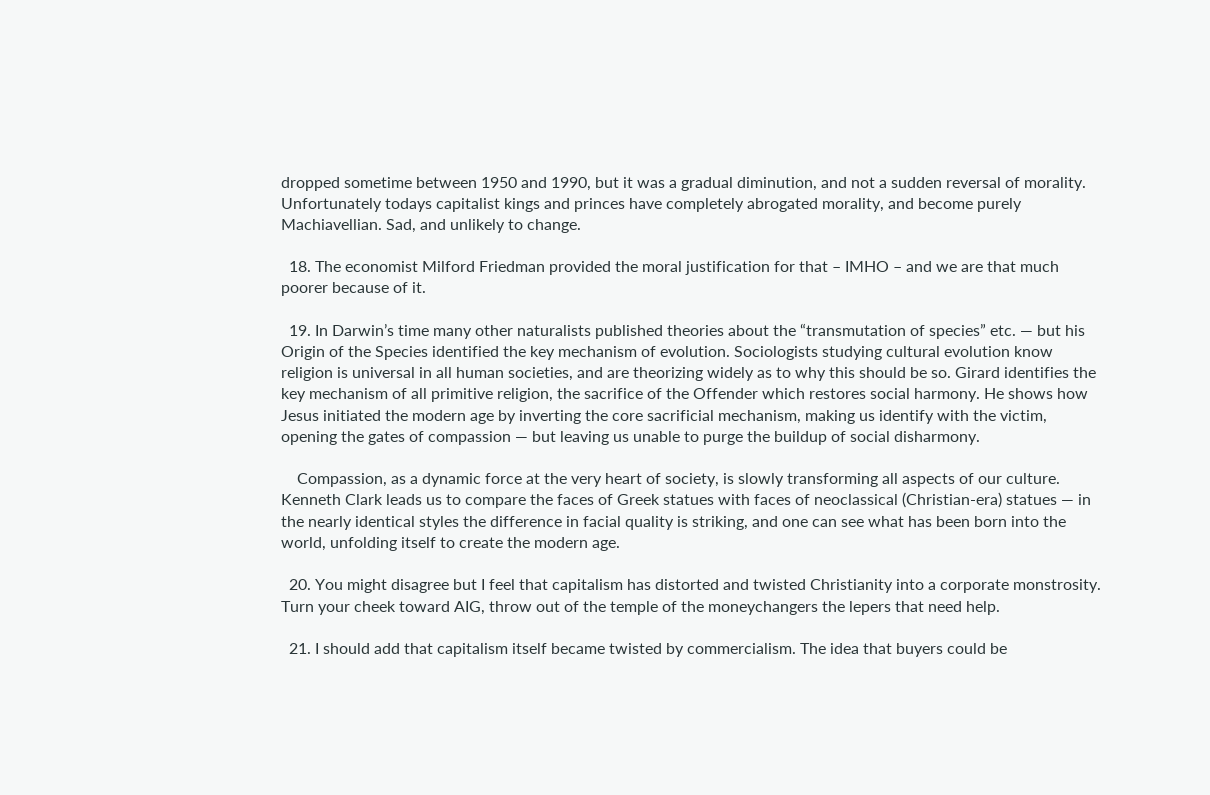dropped sometime between 1950 and 1990, but it was a gradual diminution, and not a sudden reversal of morality. Unfortunately todays capitalist kings and princes have completely abrogated morality, and become purely Machiavellian. Sad, and unlikely to change.

  18. The economist Milford Friedman provided the moral justification for that – IMHO – and we are that much poorer because of it.

  19. In Darwin’s time many other naturalists published theories about the “transmutation of species” etc. — but his Origin of the Species identified the key mechanism of evolution. Sociologists studying cultural evolution know religion is universal in all human societies, and are theorizing widely as to why this should be so. Girard identifies the key mechanism of all primitive religion, the sacrifice of the Offender which restores social harmony. He shows how Jesus initiated the modern age by inverting the core sacrificial mechanism, making us identify with the victim, opening the gates of compassion — but leaving us unable to purge the buildup of social disharmony.

    Compassion, as a dynamic force at the very heart of society, is slowly transforming all aspects of our culture. Kenneth Clark leads us to compare the faces of Greek statues with faces of neoclassical (Christian-era) statues — in the nearly identical styles the difference in facial quality is striking, and one can see what has been born into the world, unfolding itself to create the modern age.

  20. You might disagree but I feel that capitalism has distorted and twisted Christianity into a corporate monstrosity. Turn your cheek toward AIG, throw out of the temple of the moneychangers the lepers that need help.

  21. I should add that capitalism itself became twisted by commercialism. The idea that buyers could be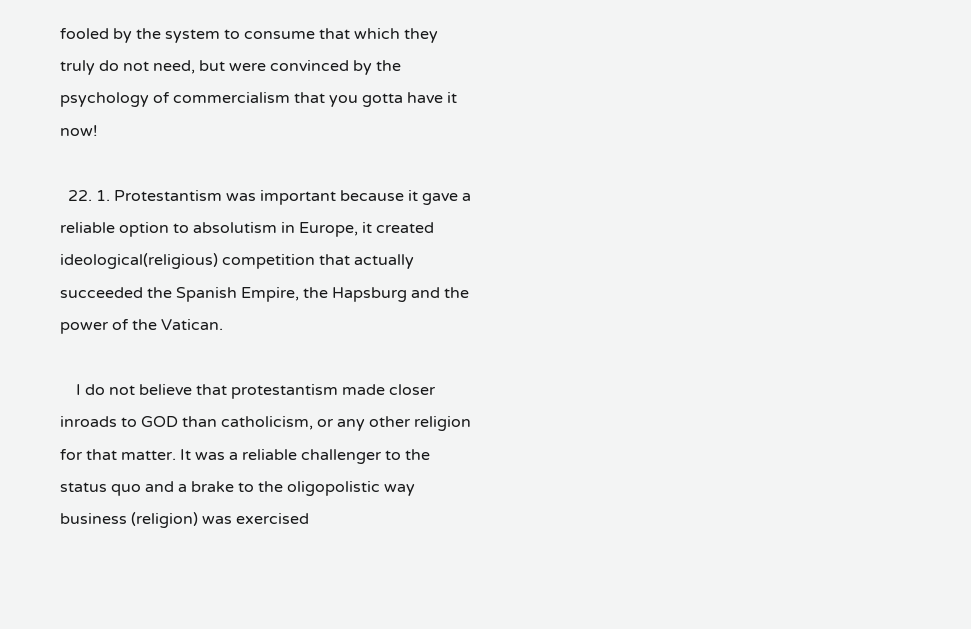fooled by the system to consume that which they truly do not need, but were convinced by the psychology of commercialism that you gotta have it now!

  22. 1. Protestantism was important because it gave a reliable option to absolutism in Europe, it created ideological(religious) competition that actually succeeded the Spanish Empire, the Hapsburg and the power of the Vatican.

    I do not believe that protestantism made closer inroads to GOD than catholicism, or any other religion for that matter. It was a reliable challenger to the status quo and a brake to the oligopolistic way business (religion) was exercised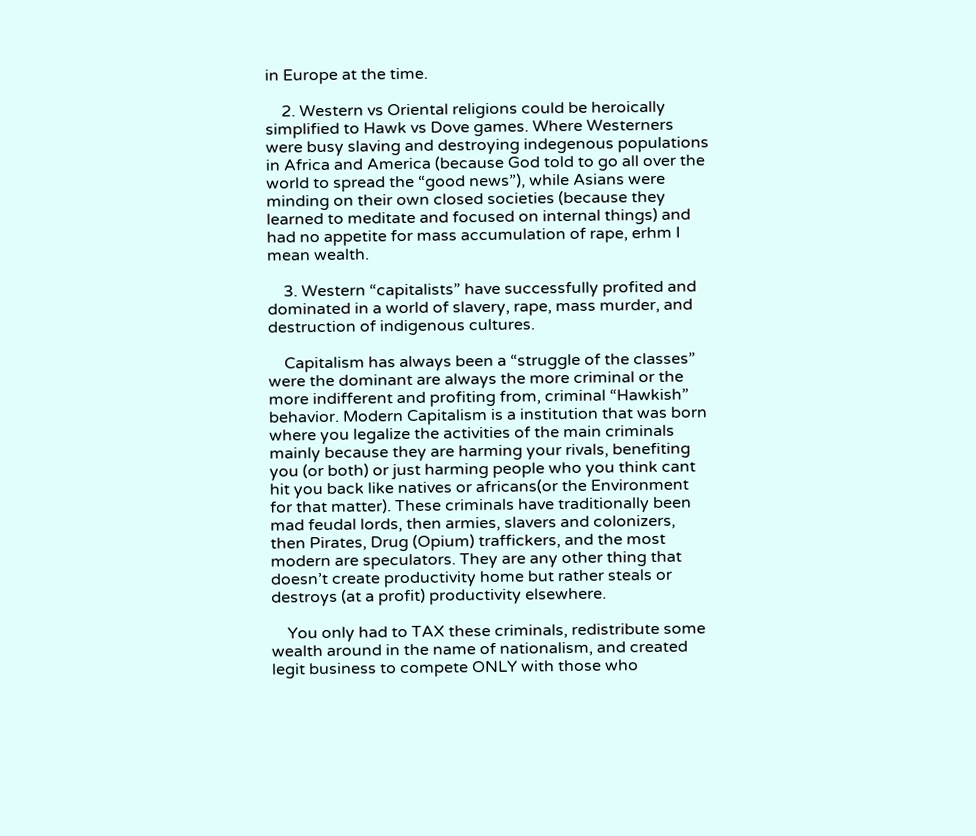in Europe at the time.

    2. Western vs Oriental religions could be heroically simplified to Hawk vs Dove games. Where Westerners were busy slaving and destroying indegenous populations in Africa and America (because God told to go all over the world to spread the “good news”), while Asians were minding on their own closed societies (because they learned to meditate and focused on internal things) and had no appetite for mass accumulation of rape, erhm I mean wealth.

    3. Western “capitalists” have successfully profited and dominated in a world of slavery, rape, mass murder, and destruction of indigenous cultures.

    Capitalism has always been a “struggle of the classes” were the dominant are always the more criminal or the more indifferent and profiting from, criminal “Hawkish” behavior. Modern Capitalism is a institution that was born where you legalize the activities of the main criminals mainly because they are harming your rivals, benefiting you (or both) or just harming people who you think cant hit you back like natives or africans(or the Environment for that matter). These criminals have traditionally been mad feudal lords, then armies, slavers and colonizers, then Pirates, Drug (Opium) traffickers, and the most modern are speculators. They are any other thing that doesn’t create productivity home but rather steals or destroys (at a profit) productivity elsewhere.

    You only had to TAX these criminals, redistribute some wealth around in the name of nationalism, and created legit business to compete ONLY with those who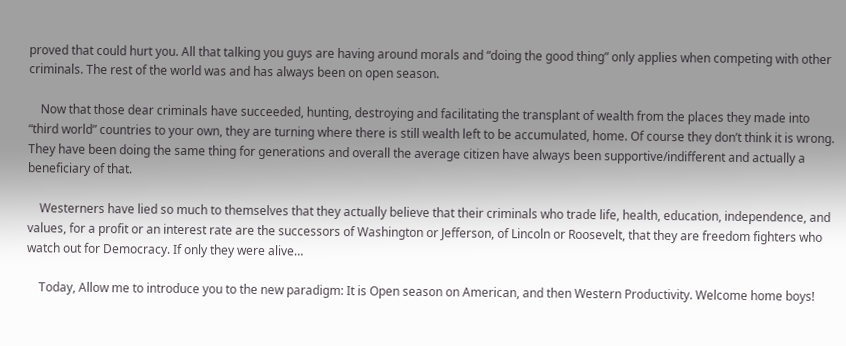proved that could hurt you. All that talking you guys are having around morals and “doing the good thing” only applies when competing with other criminals. The rest of the world was and has always been on open season.

    Now that those dear criminals have succeeded, hunting, destroying and facilitating the transplant of wealth from the places they made into “third world” countries to your own, they are turning where there is still wealth left to be accumulated, home. Of course they don’t think it is wrong. They have been doing the same thing for generations and overall the average citizen have always been supportive/indifferent and actually a beneficiary of that.

    Westerners have lied so much to themselves that they actually believe that their criminals who trade life, health, education, independence, and values, for a profit or an interest rate are the successors of Washington or Jefferson, of Lincoln or Roosevelt, that they are freedom fighters who watch out for Democracy. If only they were alive…

    Today, Allow me to introduce you to the new paradigm: It is Open season on American, and then Western Productivity. Welcome home boys!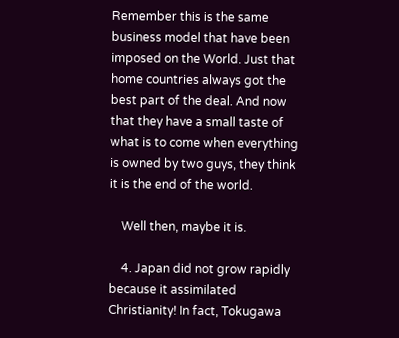Remember this is the same business model that have been imposed on the World. Just that home countries always got the best part of the deal. And now that they have a small taste of what is to come when everything is owned by two guys, they think it is the end of the world.

    Well then, maybe it is.

    4. Japan did not grow rapidly because it assimilated Christianity! In fact, Tokugawa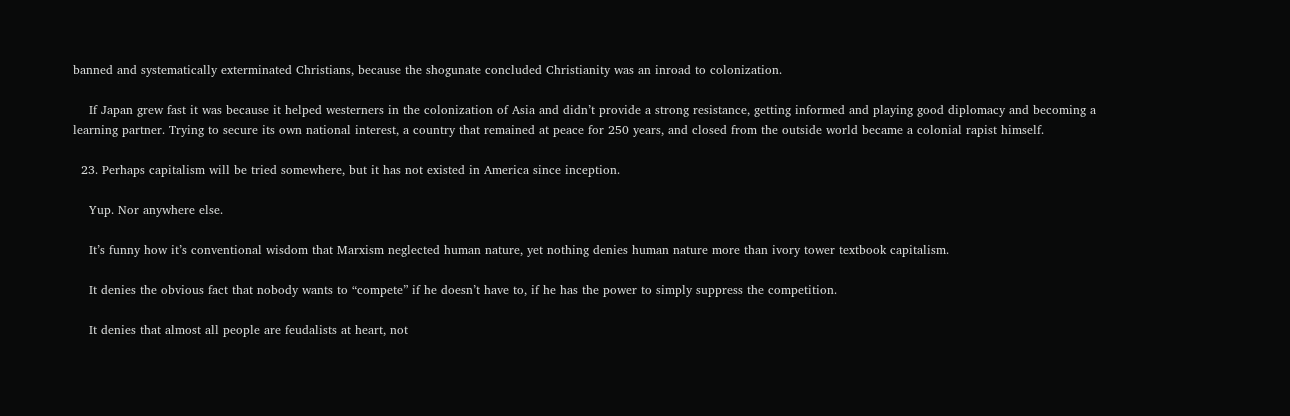banned and systematically exterminated Christians, because the shogunate concluded Christianity was an inroad to colonization.

    If Japan grew fast it was because it helped westerners in the colonization of Asia and didn’t provide a strong resistance, getting informed and playing good diplomacy and becoming a learning partner. Trying to secure its own national interest, a country that remained at peace for 250 years, and closed from the outside world became a colonial rapist himself.

  23. Perhaps capitalism will be tried somewhere, but it has not existed in America since inception.

    Yup. Nor anywhere else.

    It’s funny how it’s conventional wisdom that Marxism neglected human nature, yet nothing denies human nature more than ivory tower textbook capitalism.

    It denies the obvious fact that nobody wants to “compete” if he doesn’t have to, if he has the power to simply suppress the competition.

    It denies that almost all people are feudalists at heart, not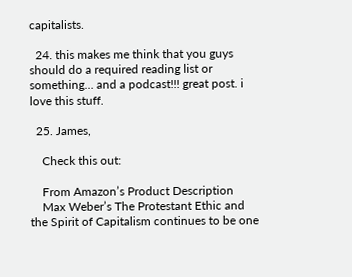capitalists.

  24. this makes me think that you guys should do a required reading list or something… and a podcast!!! great post. i love this stuff.

  25. James,

    Check this out:

    From Amazon’s Product Description
    Max Weber’s The Protestant Ethic and the Spirit of Capitalism continues to be one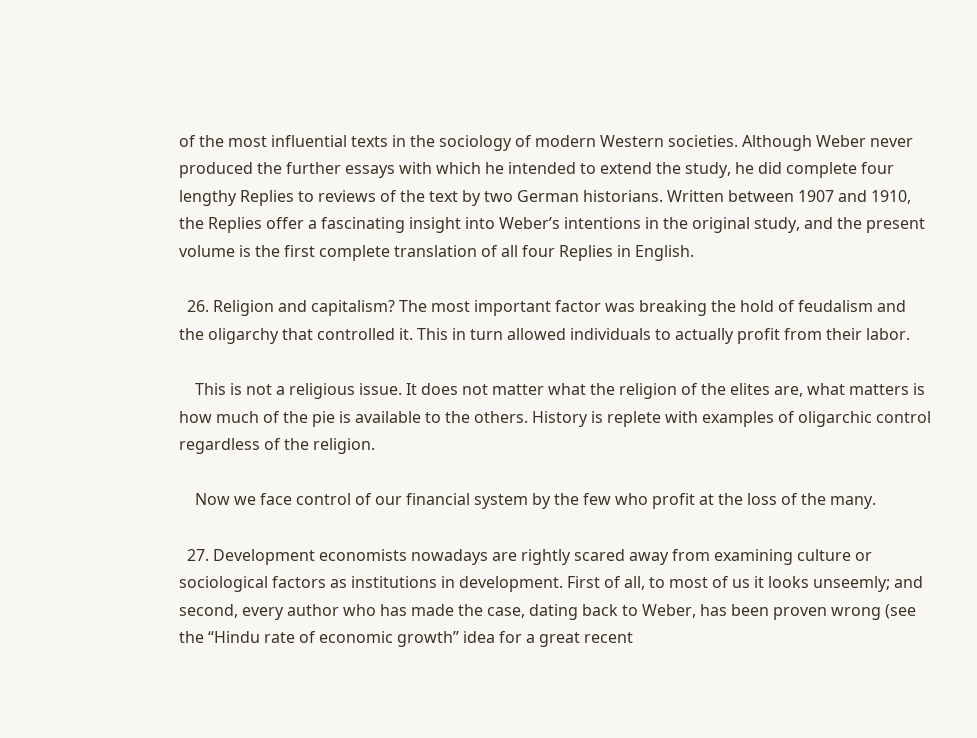of the most influential texts in the sociology of modern Western societies. Although Weber never produced the further essays with which he intended to extend the study, he did complete four lengthy Replies to reviews of the text by two German historians. Written between 1907 and 1910, the Replies offer a fascinating insight into Weber’s intentions in the original study, and the present volume is the first complete translation of all four Replies in English.

  26. Religion and capitalism? The most important factor was breaking the hold of feudalism and the oligarchy that controlled it. This in turn allowed individuals to actually profit from their labor.

    This is not a religious issue. It does not matter what the religion of the elites are, what matters is how much of the pie is available to the others. History is replete with examples of oligarchic control regardless of the religion.

    Now we face control of our financial system by the few who profit at the loss of the many.

  27. Development economists nowadays are rightly scared away from examining culture or sociological factors as institutions in development. First of all, to most of us it looks unseemly; and second, every author who has made the case, dating back to Weber, has been proven wrong (see the “Hindu rate of economic growth” idea for a great recent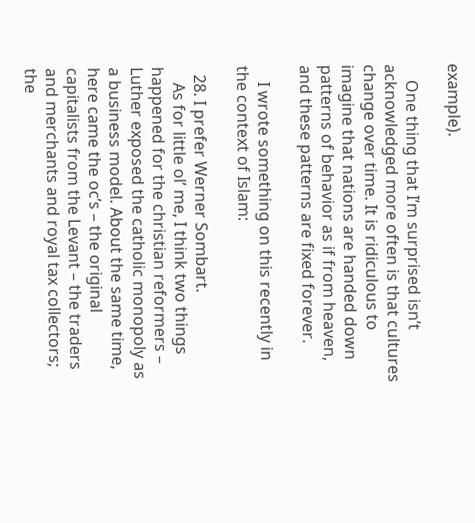example).

    One thing that I’m surprised isn’t acknowledged more often is that cultures change over time. It is ridiculous to imagine that nations are handed down patterns of behavior as if from heaven, and these patterns are fixed forever.

    I wrote something on this recently in the context of Islam:

  28. I prefer Werner Sombart.
    As for little ol’ me, I think two things happened for the christian reformers – Luther exposed the catholic monopoly as a business model. About the same time, here came the oc’s – the original capitalists from the Levant – the traders and merchants and royal tax collectors; the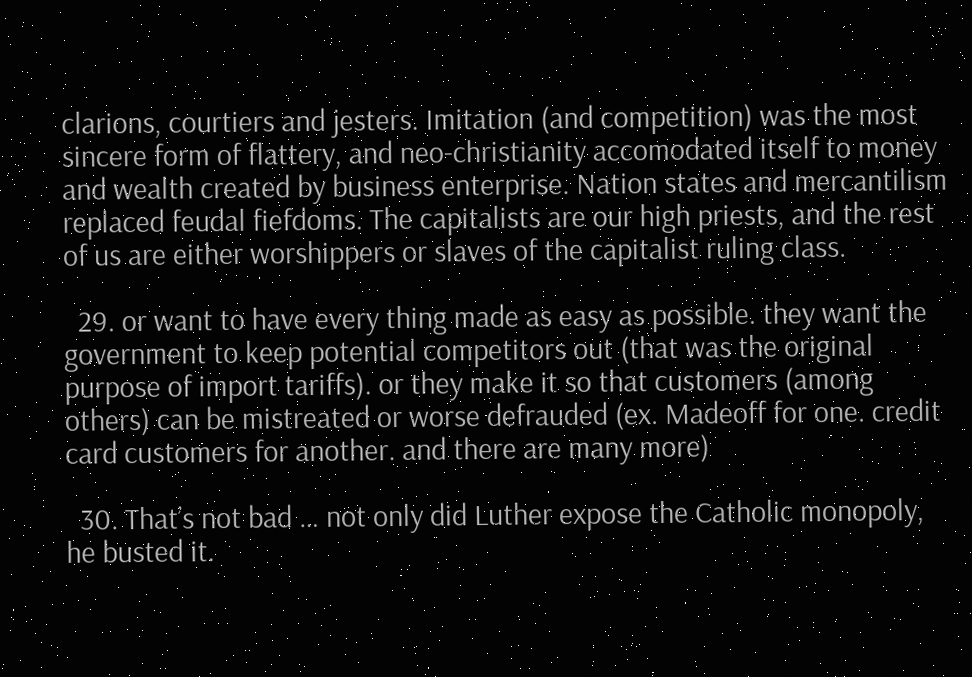clarions, courtiers and jesters. Imitation (and competition) was the most sincere form of flattery, and neo-christianity accomodated itself to money and wealth created by business enterprise. Nation states and mercantilism replaced feudal fiefdoms. The capitalists are our high priests, and the rest of us are either worshippers or slaves of the capitalist ruling class.

  29. or want to have every thing made as easy as possible. they want the government to keep potential competitors out (that was the original purpose of import tariffs). or they make it so that customers (among others) can be mistreated or worse defrauded (ex. Madeoff for one. credit card customers for another. and there are many more)

  30. That’s not bad … not only did Luther expose the Catholic monopoly, he busted it.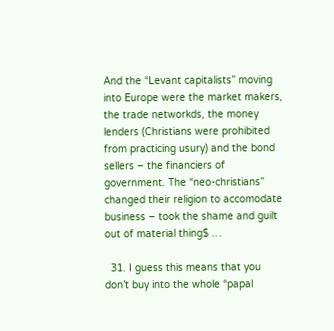And the “Levant capitalists” moving into Europe were the market makers, the trade networkds, the money lenders (Christians were prohibited from practicing usury) and the bond sellers – the financiers of government. The “neo-christians” changed their religion to accomodate business – took the shame and guilt out of material thing$ …

  31. I guess this means that you don’t buy into the whole “papal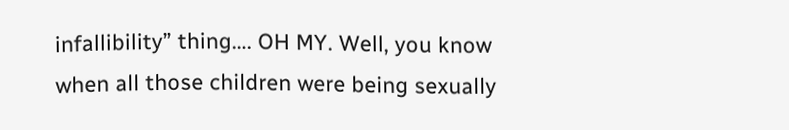infallibility” thing…. OH MY. Well, you know when all those children were being sexually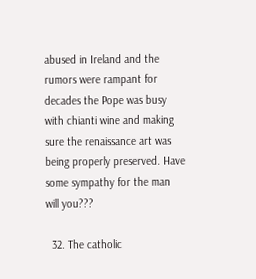abused in Ireland and the rumors were rampant for decades the Pope was busy with chianti wine and making sure the renaissance art was being properly preserved. Have some sympathy for the man will you???

  32. The catholic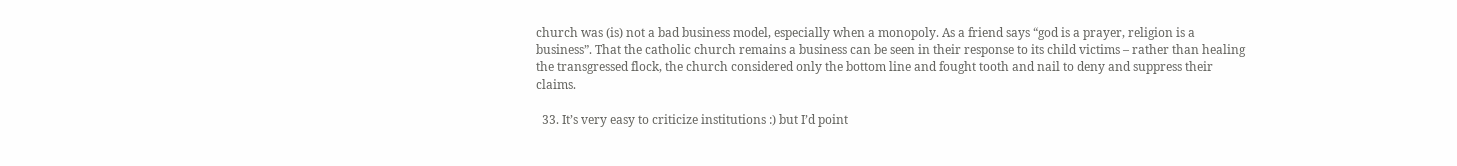church was (is) not a bad business model, especially when a monopoly. As a friend says “god is a prayer, religion is a business”. That the catholic church remains a business can be seen in their response to its child victims – rather than healing the transgressed flock, the church considered only the bottom line and fought tooth and nail to deny and suppress their claims.

  33. It’s very easy to criticize institutions :) but I’d point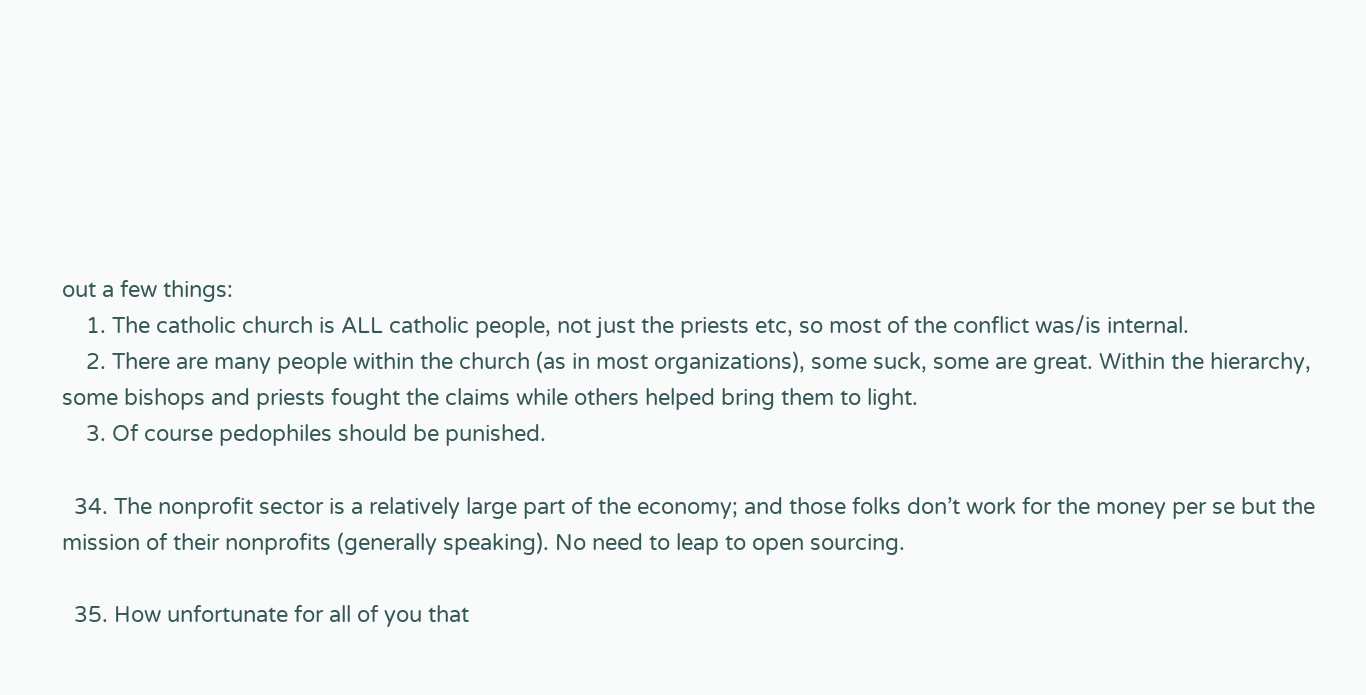out a few things:
    1. The catholic church is ALL catholic people, not just the priests etc, so most of the conflict was/is internal.
    2. There are many people within the church (as in most organizations), some suck, some are great. Within the hierarchy, some bishops and priests fought the claims while others helped bring them to light.
    3. Of course pedophiles should be punished.

  34. The nonprofit sector is a relatively large part of the economy; and those folks don’t work for the money per se but the mission of their nonprofits (generally speaking). No need to leap to open sourcing.

  35. How unfortunate for all of you that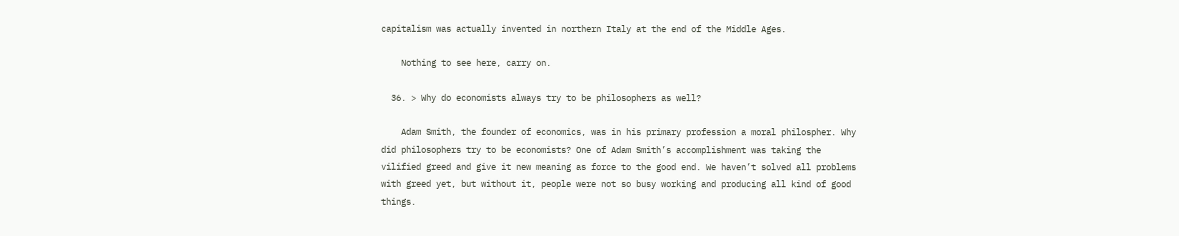capitalism was actually invented in northern Italy at the end of the Middle Ages.

    Nothing to see here, carry on.

  36. > Why do economists always try to be philosophers as well?

    Adam Smith, the founder of economics, was in his primary profession a moral philospher. Why did philosophers try to be economists? One of Adam Smith’s accomplishment was taking the vilified greed and give it new meaning as force to the good end. We haven’t solved all problems with greed yet, but without it, people were not so busy working and producing all kind of good things.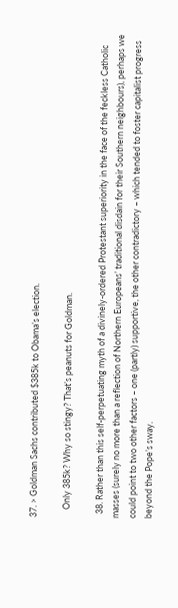37. > Goldman Sachs contributed $385k to Obama’s election.

    Only 385k? Why so stingy? That’s peanuts for Goldman.

  38. Rather than this self-perpetuating myth of a divinely-ordered Protestant superiority in the face of the feckless Catholic masses (surely no more than a reflection of Northern Europeans’ traditional disdain for their Southern neighbours), perhaps we could point to two other factors – one (partly) supportive, the other contradictory – which tended to foster capitalist progress beyond the Pope’s sway.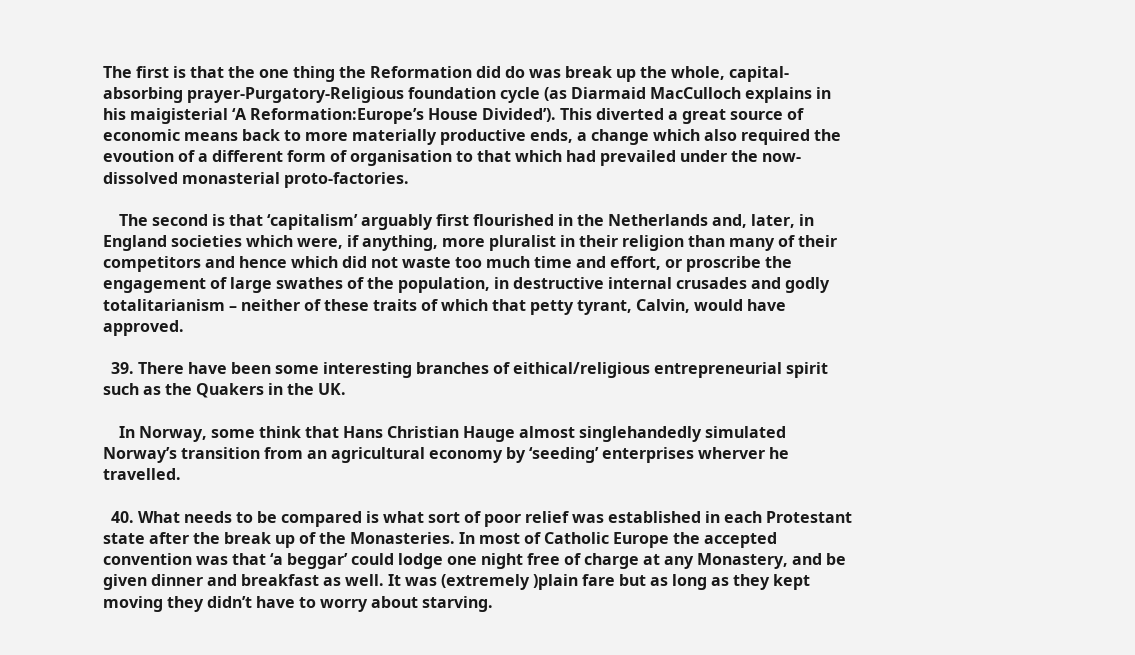The first is that the one thing the Reformation did do was break up the whole, capital-absorbing prayer-Purgatory-Religious foundation cycle (as Diarmaid MacCulloch explains in his maigisterial ‘A Reformation:Europe’s House Divided’). This diverted a great source of economic means back to more materially productive ends, a change which also required the evoution of a different form of organisation to that which had prevailed under the now-dissolved monasterial proto-factories.

    The second is that ‘capitalism’ arguably first flourished in the Netherlands and, later, in England societies which were, if anything, more pluralist in their religion than many of their competitors and hence which did not waste too much time and effort, or proscribe the engagement of large swathes of the population, in destructive internal crusades and godly totalitarianism – neither of these traits of which that petty tyrant, Calvin, would have approved.

  39. There have been some interesting branches of eithical/religious entrepreneurial spirit such as the Quakers in the UK.

    In Norway, some think that Hans Christian Hauge almost singlehandedly simulated Norway’s transition from an agricultural economy by ‘seeding’ enterprises wherver he travelled.

  40. What needs to be compared is what sort of poor relief was established in each Protestant state after the break up of the Monasteries. In most of Catholic Europe the accepted convention was that ‘a beggar’ could lodge one night free of charge at any Monastery, and be given dinner and breakfast as well. It was (extremely )plain fare but as long as they kept moving they didn’t have to worry about starving.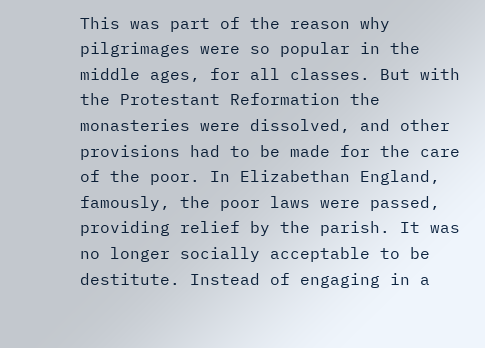This was part of the reason why pilgrimages were so popular in the middle ages, for all classes. But with the Protestant Reformation the monasteries were dissolved, and other provisions had to be made for the care of the poor. In Elizabethan England, famously, the poor laws were passed, providing relief by the parish. It was no longer socially acceptable to be destitute. Instead of engaging in a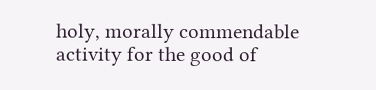holy, morally commendable activity for the good of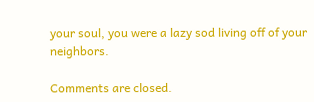your soul, you were a lazy sod living off of your neighbors.

Comments are closed.